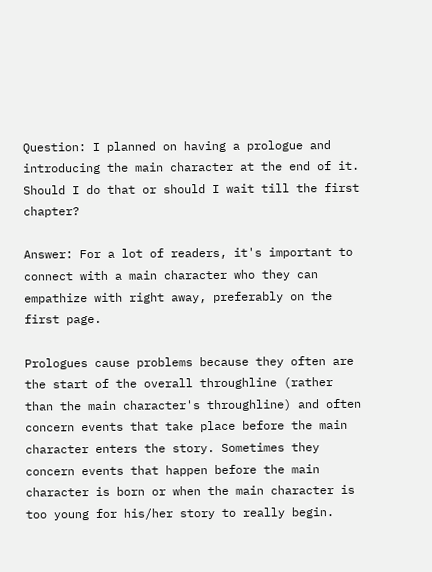Question: I planned on having a prologue and introducing the main character at the end of it. Should I do that or should I wait till the first chapter?

Answer: For a lot of readers, it's important to connect with a main character who they can empathize with right away, preferably on the first page.

Prologues cause problems because they often are the start of the overall throughline (rather than the main character's throughline) and often concern events that take place before the main character enters the story. Sometimes they concern events that happen before the main character is born or when the main character is too young for his/her story to really begin.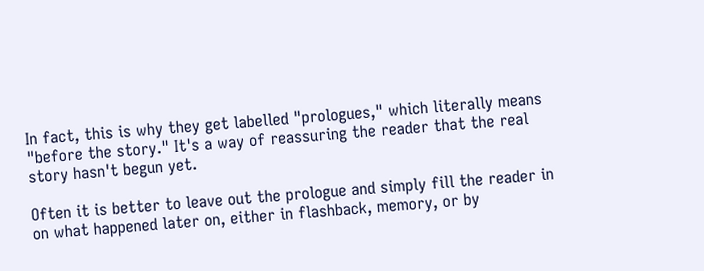In fact, this is why they get labelled "prologues," which literally means "before the story." It's a way of reassuring the reader that the real story hasn't begun yet.

Often it is better to leave out the prologue and simply fill the reader in on what happened later on, either in flashback, memory, or by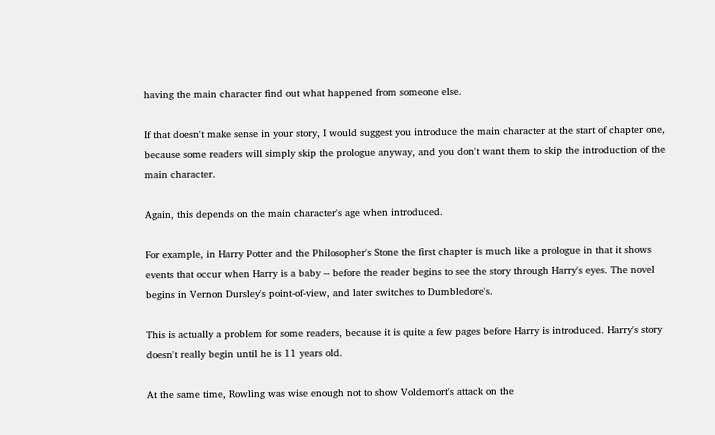having the main character find out what happened from someone else.

If that doesn't make sense in your story, I would suggest you introduce the main character at the start of chapter one, because some readers will simply skip the prologue anyway, and you don't want them to skip the introduction of the main character.

Again, this depends on the main character's age when introduced.

For example, in Harry Potter and the Philosopher's Stone the first chapter is much like a prologue in that it shows events that occur when Harry is a baby -- before the reader begins to see the story through Harry's eyes. The novel begins in Vernon Dursley's point-of-view, and later switches to Dumbledore's.

This is actually a problem for some readers, because it is quite a few pages before Harry is introduced. Harry's story doesn't really begin until he is 11 years old.

At the same time, Rowling was wise enough not to show Voldemort's attack on the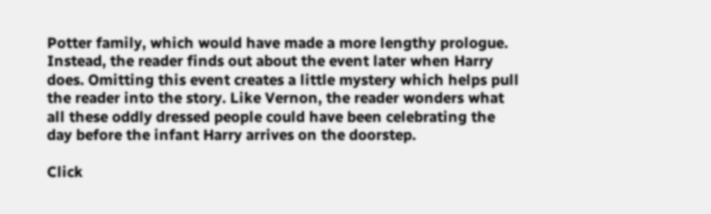Potter family, which would have made a more lengthy prologue. Instead, the reader finds out about the event later when Harry does. Omitting this event creates a little mystery which helps pull the reader into the story. Like Vernon, the reader wonders what all these oddly dressed people could have been celebrating the day before the infant Harry arrives on the doorstep.

Click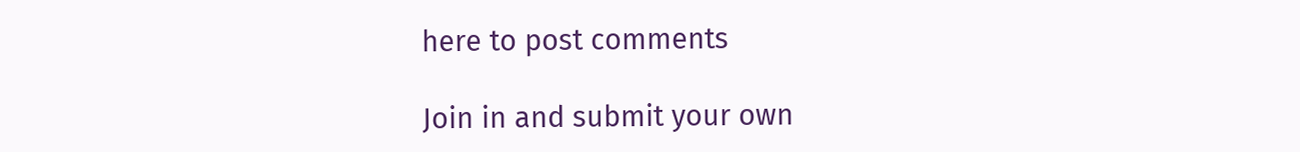here to post comments

Join in and submit your own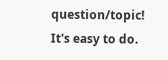question/topic! It's easy to do.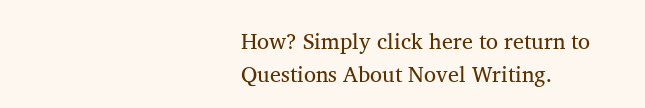How? Simply click here to return to Questions About Novel Writing.